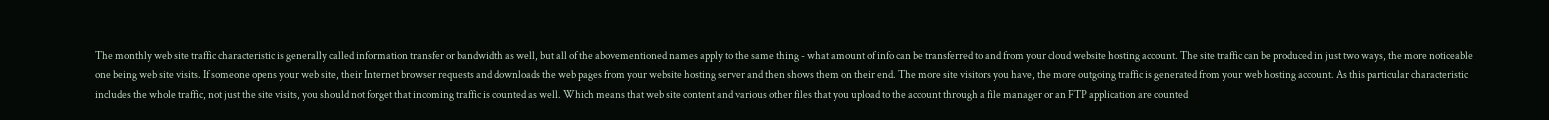The monthly web site traffic characteristic is generally called information transfer or bandwidth as well, but all of the abovementioned names apply to the same thing - what amount of info can be transferred to and from your cloud website hosting account. The site traffic can be produced in just two ways, the more noticeable one being web site visits. If someone opens your web site, their Internet browser requests and downloads the web pages from your website hosting server and then shows them on their end. The more site visitors you have, the more outgoing traffic is generated from your web hosting account. As this particular characteristic includes the whole traffic, not just the site visits, you should not forget that incoming traffic is counted as well. Which means that web site content and various other files that you upload to the account through a file manager or an FTP application are counted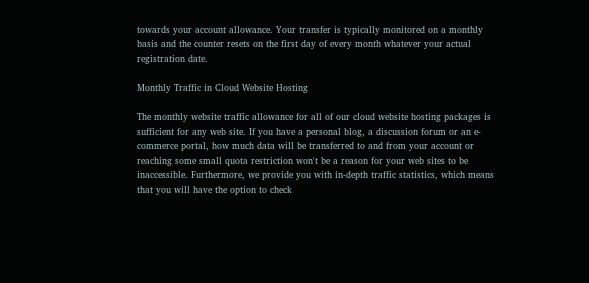towards your account allowance. Your transfer is typically monitored on a monthly basis and the counter resets on the first day of every month whatever your actual registration date.

Monthly Traffic in Cloud Website Hosting

The monthly website traffic allowance for all of our cloud website hosting packages is sufficient for any web site. If you have a personal blog, a discussion forum or an e-commerce portal, how much data will be transferred to and from your account or reaching some small quota restriction won't be a reason for your web sites to be inaccessible. Furthermore, we provide you with in-depth traffic statistics, which means that you will have the option to check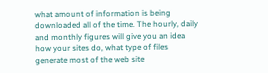what amount of information is being downloaded all of the time. The hourly, daily and monthly figures will give you an idea how your sites do, what type of files generate most of the web site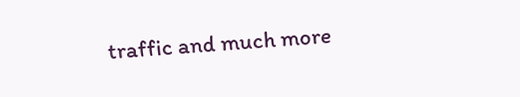traffic and much more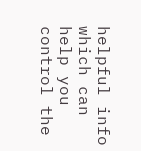helpful info which can help you control the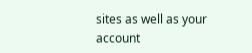sites as well as your account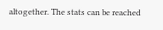altogether. The stats can be reached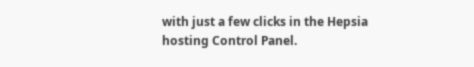with just a few clicks in the Hepsia hosting Control Panel.